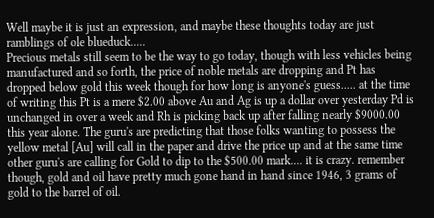Well maybe it is just an expression, and maybe these thoughts today are just ramblings of ole blueduck.....
Precious metals still seem to be the way to go today, though with less vehicles being manufactured and so forth, the price of noble metals are dropping and Pt has dropped below gold this week though for how long is anyone's guess..... at the time of writing this Pt is a mere $2.00 above Au and Ag is up a dollar over yesterday Pd is unchanged in over a week and Rh is picking back up after falling nearly $9000.00 this year alone. The guru's are predicting that those folks wanting to possess the yellow metal [Au] will call in the paper and drive the price up and at the same time other guru's are calling for Gold to dip to the $500.00 mark.... it is crazy. remember though, gold and oil have pretty much gone hand in hand since 1946, 3 grams of gold to the barrel of oil.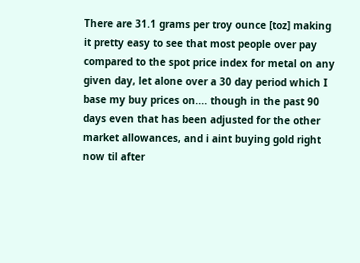There are 31.1 grams per troy ounce [toz] making it pretty easy to see that most people over pay compared to the spot price index for metal on any given day, let alone over a 30 day period which I base my buy prices on.... though in the past 90 days even that has been adjusted for the other market allowances, and i aint buying gold right now til after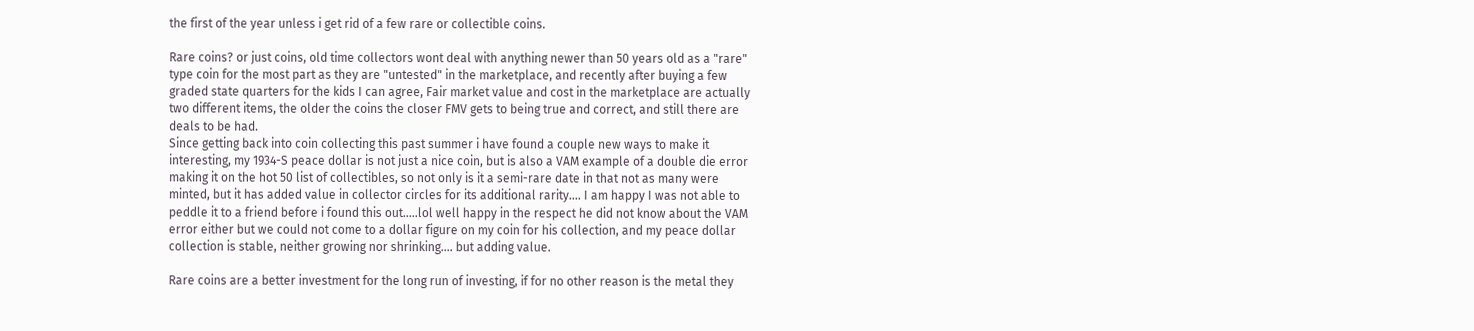the first of the year unless i get rid of a few rare or collectible coins.

Rare coins? or just coins, old time collectors wont deal with anything newer than 50 years old as a "rare" type coin for the most part as they are "untested" in the marketplace, and recently after buying a few graded state quarters for the kids I can agree, Fair market value and cost in the marketplace are actually two different items, the older the coins the closer FMV gets to being true and correct, and still there are deals to be had.
Since getting back into coin collecting this past summer i have found a couple new ways to make it interesting, my 1934-S peace dollar is not just a nice coin, but is also a VAM example of a double die error making it on the hot 50 list of collectibles, so not only is it a semi-rare date in that not as many were minted, but it has added value in collector circles for its additional rarity.... I am happy I was not able to peddle it to a friend before i found this out.....lol well happy in the respect he did not know about the VAM error either but we could not come to a dollar figure on my coin for his collection, and my peace dollar collection is stable, neither growing nor shrinking.... but adding value.

Rare coins are a better investment for the long run of investing, if for no other reason is the metal they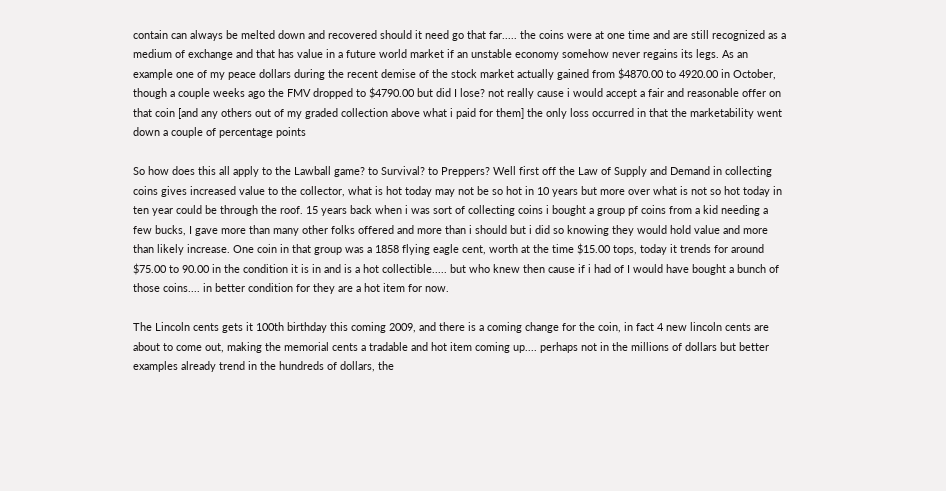contain can always be melted down and recovered should it need go that far..... the coins were at one time and are still recognized as a medium of exchange and that has value in a future world market if an unstable economy somehow never regains its legs. As an example one of my peace dollars during the recent demise of the stock market actually gained from $4870.00 to 4920.00 in October, though a couple weeks ago the FMV dropped to $4790.00 but did I lose? not really cause i would accept a fair and reasonable offer on that coin [and any others out of my graded collection above what i paid for them] the only loss occurred in that the marketability went down a couple of percentage points

So how does this all apply to the Lawball game? to Survival? to Preppers? Well first off the Law of Supply and Demand in collecting coins gives increased value to the collector, what is hot today may not be so hot in 10 years but more over what is not so hot today in ten year could be through the roof. 15 years back when i was sort of collecting coins i bought a group pf coins from a kid needing a few bucks, I gave more than many other folks offered and more than i should but i did so knowing they would hold value and more than likely increase. One coin in that group was a 1858 flying eagle cent, worth at the time $15.00 tops, today it trends for around $75.00 to 90.00 in the condition it is in and is a hot collectible..... but who knew then cause if i had of I would have bought a bunch of those coins.... in better condition for they are a hot item for now.

The Lincoln cents gets it 100th birthday this coming 2009, and there is a coming change for the coin, in fact 4 new lincoln cents are about to come out, making the memorial cents a tradable and hot item coming up.... perhaps not in the millions of dollars but better examples already trend in the hundreds of dollars, the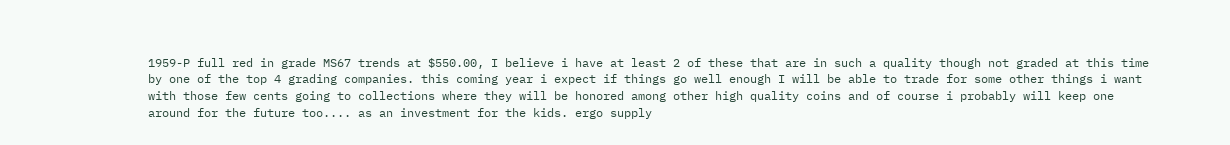1959-P full red in grade MS67 trends at $550.00, I believe i have at least 2 of these that are in such a quality though not graded at this time by one of the top 4 grading companies. this coming year i expect if things go well enough I will be able to trade for some other things i want with those few cents going to collections where they will be honored among other high quality coins and of course i probably will keep one around for the future too.... as an investment for the kids. ergo supply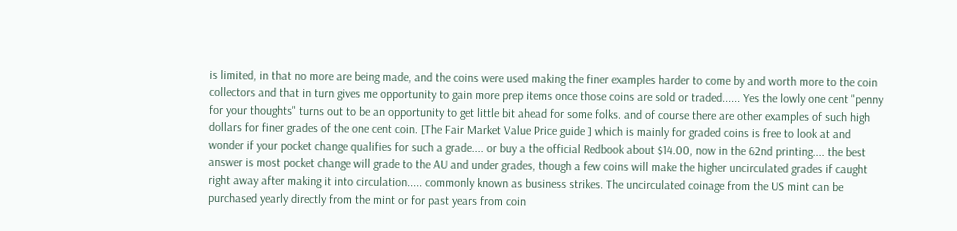is limited, in that no more are being made, and the coins were used making the finer examples harder to come by and worth more to the coin collectors and that in turn gives me opportunity to gain more prep items once those coins are sold or traded...... Yes the lowly one cent "penny for your thoughts" turns out to be an opportunity to get little bit ahead for some folks. and of course there are other examples of such high dollars for finer grades of the one cent coin. [The Fair Market Value Price guide ] which is mainly for graded coins is free to look at and wonder if your pocket change qualifies for such a grade.... or buy a the official Redbook about $14.00, now in the 62nd printing.... the best answer is most pocket change will grade to the AU and under grades, though a few coins will make the higher uncirculated grades if caught right away after making it into circulation..... commonly known as business strikes. The uncirculated coinage from the US mint can be purchased yearly directly from the mint or for past years from coin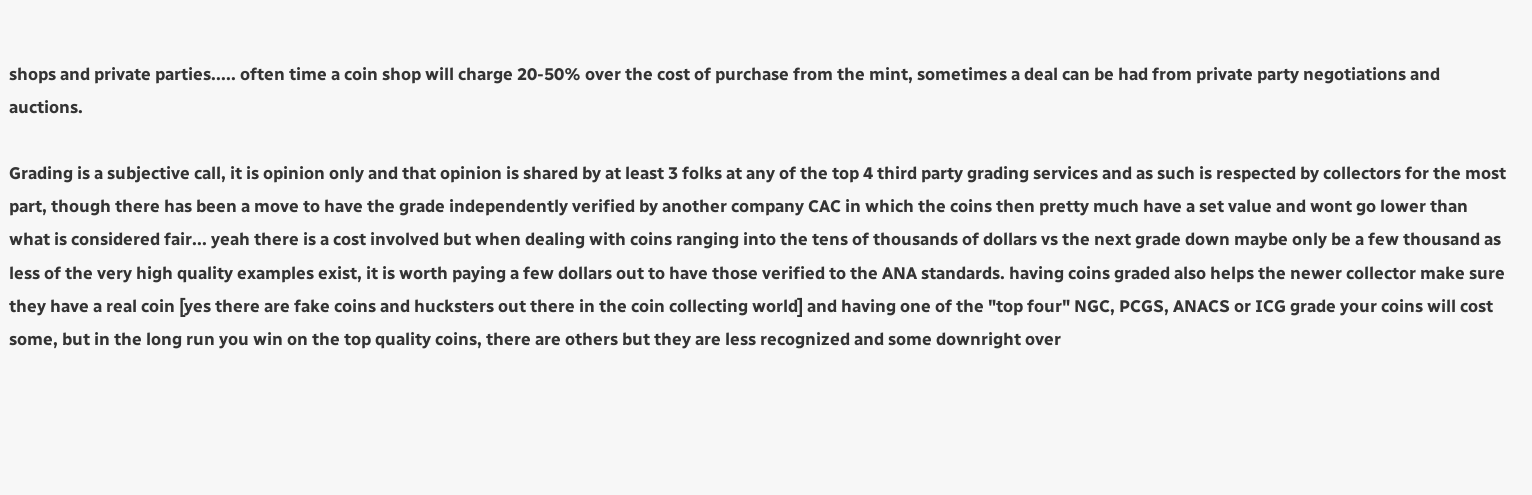shops and private parties..... often time a coin shop will charge 20-50% over the cost of purchase from the mint, sometimes a deal can be had from private party negotiations and auctions.

Grading is a subjective call, it is opinion only and that opinion is shared by at least 3 folks at any of the top 4 third party grading services and as such is respected by collectors for the most part, though there has been a move to have the grade independently verified by another company CAC in which the coins then pretty much have a set value and wont go lower than what is considered fair... yeah there is a cost involved but when dealing with coins ranging into the tens of thousands of dollars vs the next grade down maybe only be a few thousand as less of the very high quality examples exist, it is worth paying a few dollars out to have those verified to the ANA standards. having coins graded also helps the newer collector make sure they have a real coin [yes there are fake coins and hucksters out there in the coin collecting world] and having one of the "top four" NGC, PCGS, ANACS or ICG grade your coins will cost some, but in the long run you win on the top quality coins, there are others but they are less recognized and some downright over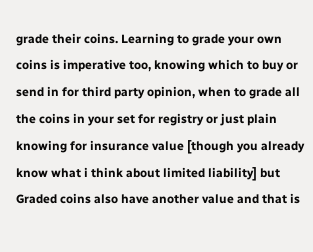grade their coins. Learning to grade your own coins is imperative too, knowing which to buy or send in for third party opinion, when to grade all the coins in your set for registry or just plain knowing for insurance value [though you already know what i think about limited liability] but Graded coins also have another value and that is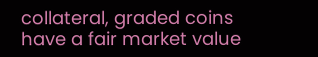collateral, graded coins have a fair market value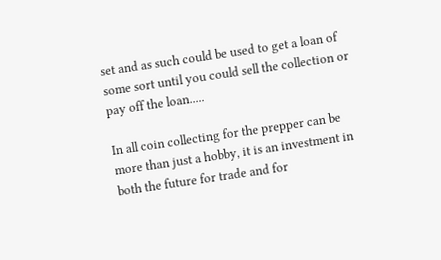set and as such could be used to get a loan of some sort until you could sell the collection or pay off the loan.....

In all coin collecting for the prepper can be more than just a hobby, it is an investment in both the future for trade and for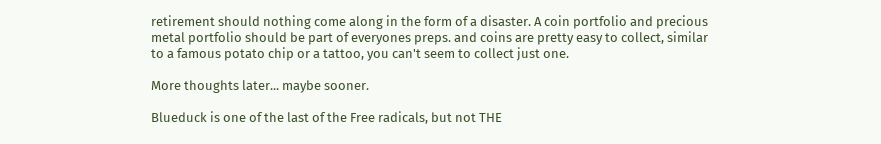retirement should nothing come along in the form of a disaster. A coin portfolio and precious metal portfolio should be part of everyones preps. and coins are pretty easy to collect, similar to a famous potato chip or a tattoo, you can't seem to collect just one.

More thoughts later... maybe sooner.

Blueduck is one of the last of the Free radicals, but not THE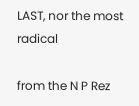LAST, nor the most radical

from the N P Rez